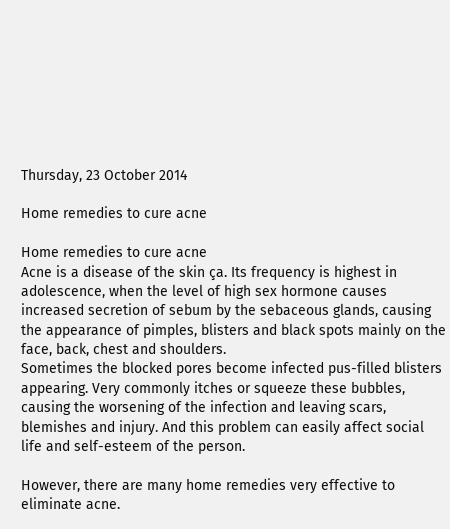Thursday, 23 October 2014

Home remedies to cure acne

Home remedies to cure acne
Acne is a disease of the skin ça. Its frequency is highest in adolescence, when the level of high sex hormone causes increased secretion of sebum by the sebaceous glands, causing the appearance of pimples, blisters and black spots mainly on the face, back, chest and shoulders.
Sometimes the blocked pores become infected pus-filled blisters appearing. Very commonly itches or squeeze these bubbles, causing the worsening of the infection and leaving scars, blemishes and injury. And this problem can easily affect social life and self-esteem of the person.

However, there are many home remedies very effective to eliminate acne.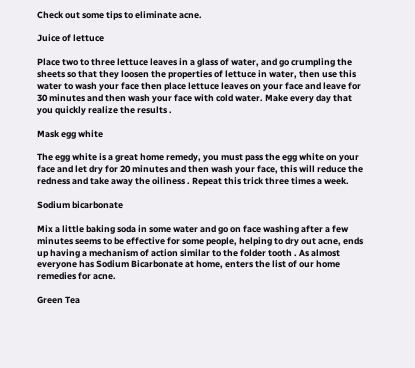Check out some tips to eliminate acne.

Juice of lettuce

Place two to three lettuce leaves in a glass of water, and go crumpling the sheets so that they loosen the properties of lettuce in water, then use this water to wash your face then place lettuce leaves on your face and leave for 30 minutes and then wash your face with cold water. Make every day that you quickly realize the results .

Mask egg white

The egg white is a great home remedy, you must pass the egg white on your face and let dry for 20 minutes and then wash your face, this will reduce the redness and take away the oiliness . Repeat this trick three times a week.

Sodium bicarbonate

Mix a little baking soda in some water and go on face washing after a few minutes seems to be effective for some people, helping to dry out acne, ends up having a mechanism of action similar to the folder tooth . As almost everyone has Sodium Bicarbonate at home, enters the list of our home remedies for acne.

Green Tea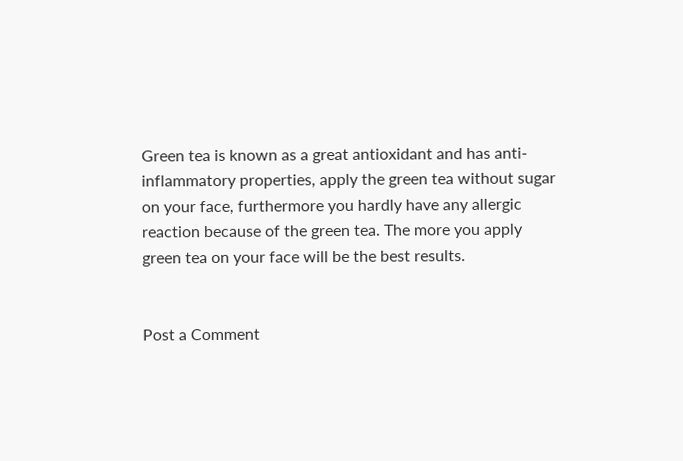Green tea is known as a great antioxidant and has anti-inflammatory properties, apply the green tea without sugar on your face, furthermore you hardly have any allergic reaction because of the green tea. The more you apply green tea on your face will be the best results.


Post a Comment